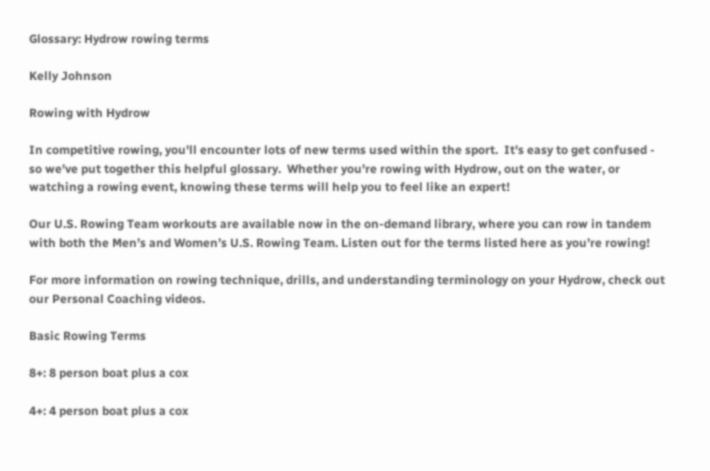Glossary: Hydrow rowing terms

Kelly Johnson

Rowing with Hydrow

In competitive rowing, you'll encounter lots of new terms used within the sport.  It's easy to get confused - so we've put together this helpful glossary.  Whether you're rowing with Hydrow, out on the water, or watching a rowing event, knowing these terms will help you to feel like an expert!

Our U.S. Rowing Team workouts are available now in the on-demand library, where you can row in tandem with both the Men’s and Women’s U.S. Rowing Team. Listen out for the terms listed here as you’re rowing!

For more information on rowing technique, drills, and understanding terminology on your Hydrow, check out our Personal Coaching videos.

Basic Rowing Terms

8+: 8 person boat plus a cox

4+: 4 person boat plus a cox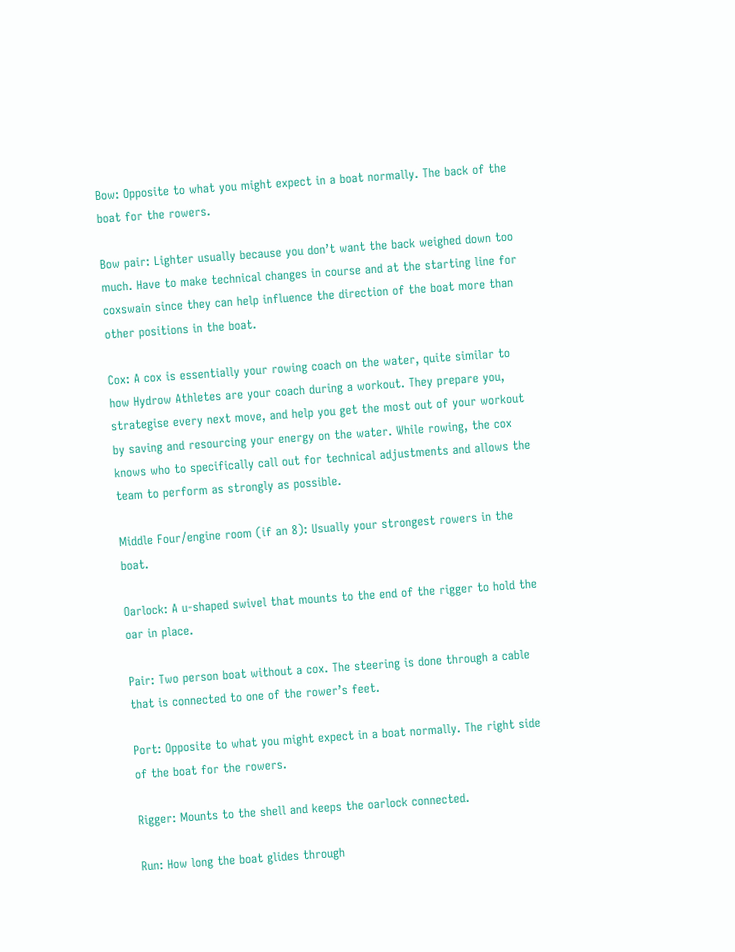Bow: Opposite to what you might expect in a boat normally. The back of the boat for the rowers.

Bow pair: Lighter usually because you don’t want the back weighed down too much. Have to make technical changes in course and at the starting line for coxswain since they can help influence the direction of the boat more than other positions in the boat.

Cox: A cox is essentially your rowing coach on the water, quite similar to how Hydrow Athletes are your coach during a workout. They prepare you, strategise every next move, and help you get the most out of your workout by saving and resourcing your energy on the water. While rowing, the cox knows who to specifically call out for technical adjustments and allows the team to perform as strongly as possible.

Middle Four/engine room (if an 8): Usually your strongest rowers in the boat.

Oarlock: A u-shaped swivel that mounts to the end of the rigger to hold the oar in place.

Pair: Two person boat without a cox. The steering is done through a cable that is connected to one of the rower’s feet.

Port: Opposite to what you might expect in a boat normally. The right side of the boat for the rowers.

Rigger: Mounts to the shell and keeps the oarlock connected.

Run: How long the boat glides through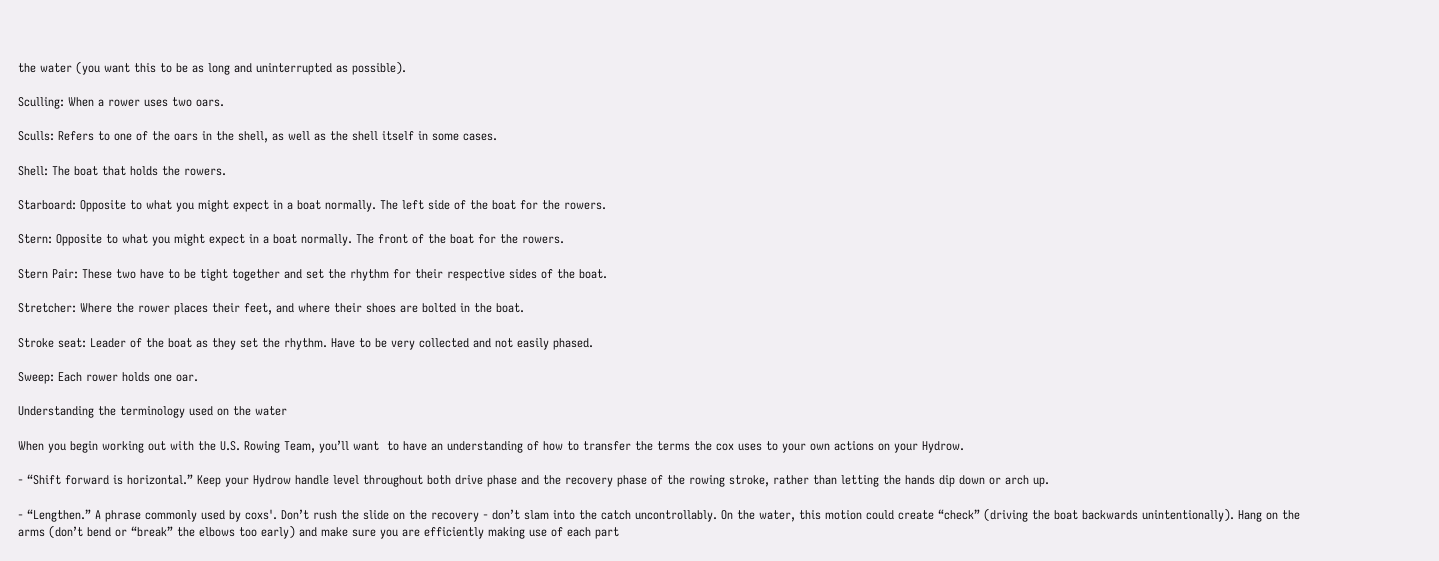the water (you want this to be as long and uninterrupted as possible).

Sculling: When a rower uses two oars.

Sculls: Refers to one of the oars in the shell, as well as the shell itself in some cases.

Shell: The boat that holds the rowers.

Starboard: Opposite to what you might expect in a boat normally. The left side of the boat for the rowers.

Stern: Opposite to what you might expect in a boat normally. The front of the boat for the rowers.

Stern Pair: These two have to be tight together and set the rhythm for their respective sides of the boat.

Stretcher: Where the rower places their feet, and where their shoes are bolted in the boat.

Stroke seat: Leader of the boat as they set the rhythm. Have to be very collected and not easily phased.

Sweep: Each rower holds one oar.

Understanding the terminology used on the water

When you begin working out with the U.S. Rowing Team, you’ll want  to have an understanding of how to transfer the terms the cox uses to your own actions on your Hydrow.

- “Shift forward is horizontal.” Keep your Hydrow handle level throughout both drive phase and the recovery phase of the rowing stroke, rather than letting the hands dip down or arch up.

- “Lengthen.” A phrase commonly used by coxs'. Don’t rush the slide on the recovery - don’t slam into the catch uncontrollably. On the water, this motion could create “check” (driving the boat backwards unintentionally). Hang on the arms (don’t bend or “break” the elbows too early) and make sure you are efficiently making use of each part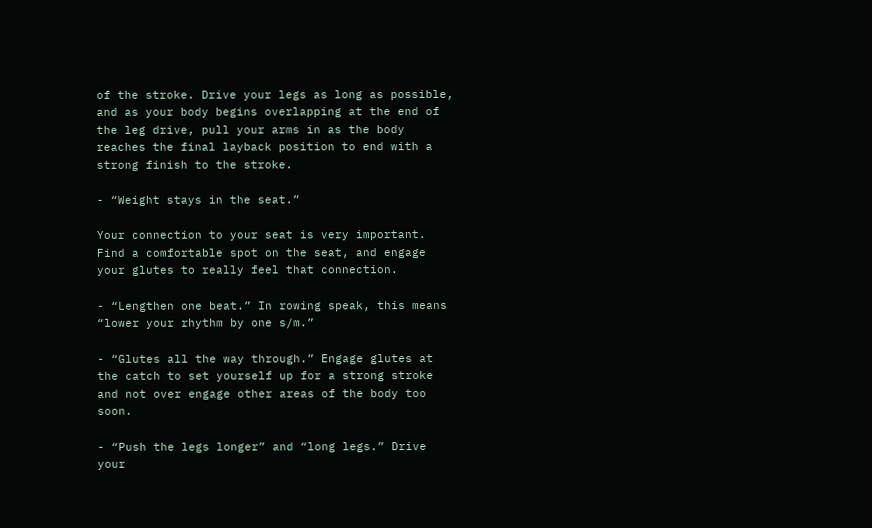of the stroke. Drive your legs as long as possible, and as your body begins overlapping at the end of the leg drive, pull your arms in as the body reaches the final layback position to end with a strong finish to the stroke.

- “Weight stays in the seat.”

Your connection to your seat is very important. Find a comfortable spot on the seat, and engage your glutes to really feel that connection.

- “Lengthen one beat.” In rowing speak, this means “lower your rhythm by one s/m.”

- “Glutes all the way through.” Engage glutes at the catch to set yourself up for a strong stroke and not over engage other areas of the body too soon.

- “Push the legs longer” and “long legs.” Drive your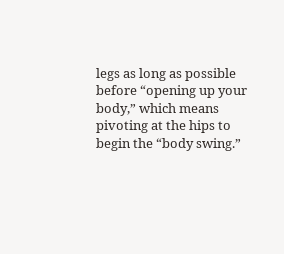legs as long as possible before “opening up your body,” which means pivoting at the hips to begin the “body swing.”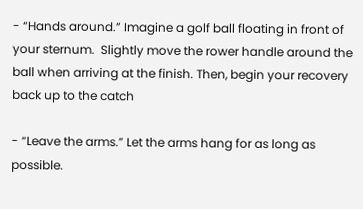- “Hands around.” Imagine a golf ball floating in front of your sternum.  Slightly move the rower handle around the ball when arriving at the finish. Then, begin your recovery back up to the catch

- “Leave the arms.” Let the arms hang for as long as possible.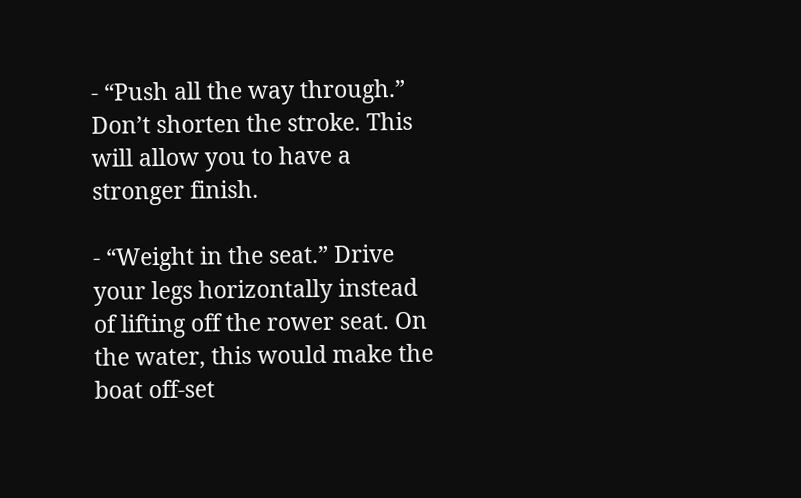- “Push all the way through.” Don’t shorten the stroke. This will allow you to have a stronger finish.

- “Weight in the seat.” Drive your legs horizontally instead of lifting off the rower seat. On the water, this would make the boat off-set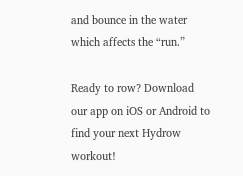and bounce in the water which affects the “run.”

Ready to row? Download our app on iOS or Android to find your next Hydrow workout!